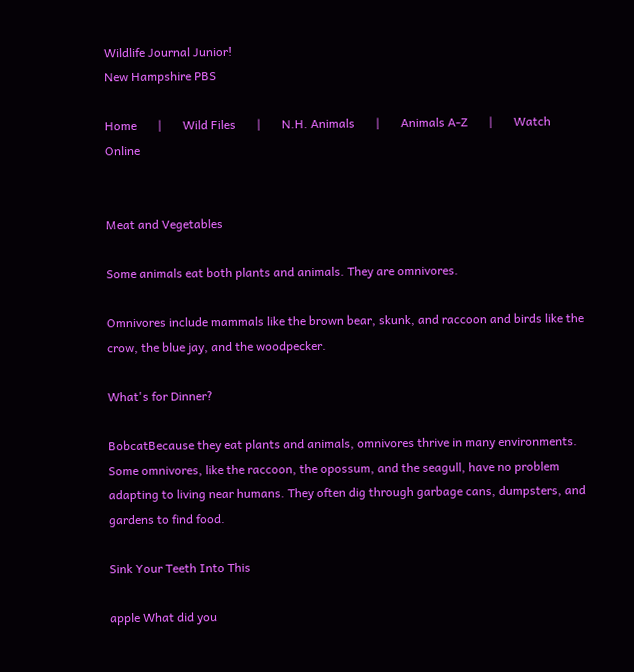Wildlife Journal Junior!
New Hampshire PBS

Home       |       Wild Files       |       N.H. Animals       |       Animals A-Z       |       Watch Online


Meat and Vegetables

Some animals eat both plants and animals. They are omnivores.

Omnivores include mammals like the brown bear, skunk, and raccoon and birds like the crow, the blue jay, and the woodpecker.

What's for Dinner?

BobcatBecause they eat plants and animals, omnivores thrive in many environments. Some omnivores, like the raccoon, the opossum, and the seagull, have no problem adapting to living near humans. They often dig through garbage cans, dumpsters, and gardens to find food.

Sink Your Teeth Into This

apple What did you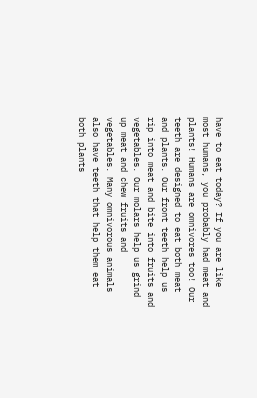have to eat today? If you are like most humans, you probably had meat and plants! Humans are omnivores too! Our teeth are designed to eat both meat and plants. Our front teeth help us rip into meat and bite into fruits and vegetables. Our molars help us grind up meat and chew fruits and vegetables. Many omnivorous animals also have teeth that help them eat both plants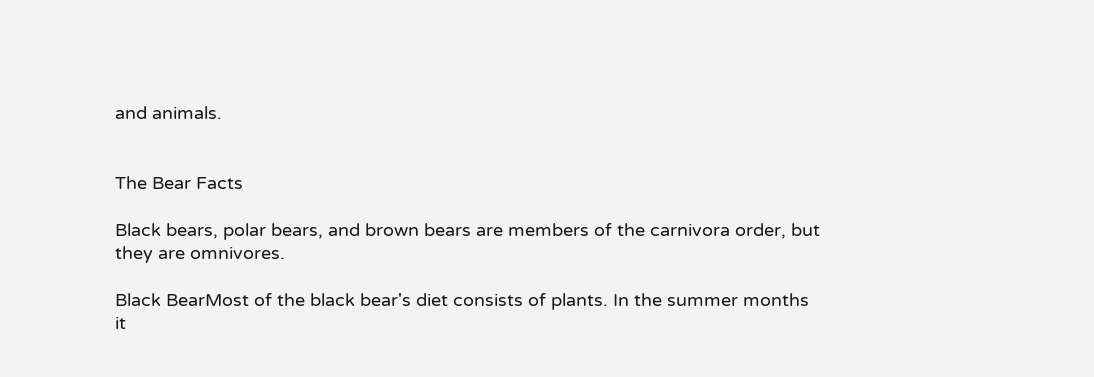and animals.


The Bear Facts

Black bears, polar bears, and brown bears are members of the carnivora order, but they are omnivores.

Black BearMost of the black bear's diet consists of plants. In the summer months it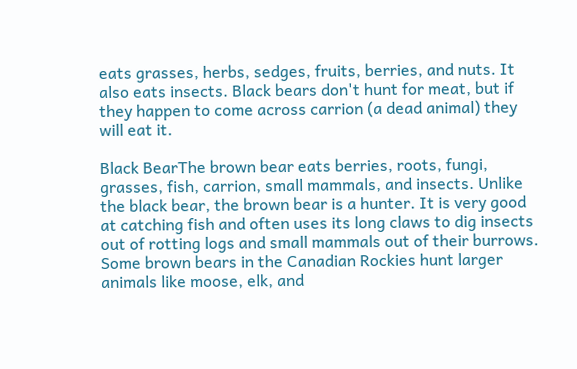eats grasses, herbs, sedges, fruits, berries, and nuts. It also eats insects. Black bears don't hunt for meat, but if they happen to come across carrion (a dead animal) they will eat it.

Black BearThe brown bear eats berries, roots, fungi, grasses, fish, carrion, small mammals, and insects. Unlike the black bear, the brown bear is a hunter. It is very good at catching fish and often uses its long claws to dig insects out of rotting logs and small mammals out of their burrows. Some brown bears in the Canadian Rockies hunt larger animals like moose, elk, and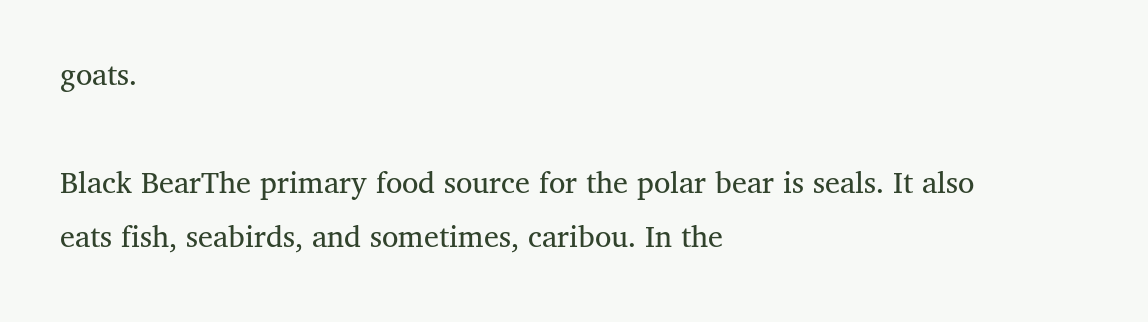goats.

Black BearThe primary food source for the polar bear is seals. It also eats fish, seabirds, and sometimes, caribou. In the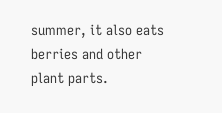summer, it also eats berries and other plant parts.